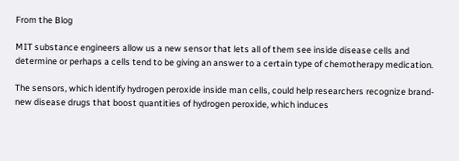From the Blog

MIT substance engineers allow us a new sensor that lets all of them see inside disease cells and determine or perhaps a cells tend to be giving an answer to a certain type of chemotherapy medication.

The sensors, which identify hydrogen peroxide inside man cells, could help researchers recognize brand-new disease drugs that boost quantities of hydrogen peroxide, which induces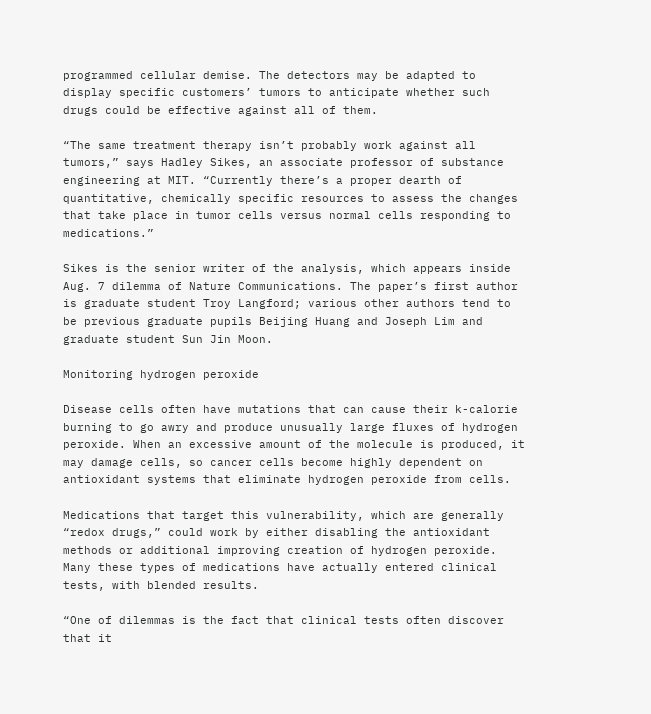programmed cellular demise. The detectors may be adapted to display specific customers’ tumors to anticipate whether such drugs could be effective against all of them.

“The same treatment therapy isn’t probably work against all tumors,” says Hadley Sikes, an associate professor of substance engineering at MIT. “Currently there’s a proper dearth of quantitative, chemically specific resources to assess the changes that take place in tumor cells versus normal cells responding to medications.”

Sikes is the senior writer of the analysis, which appears inside Aug. 7 dilemma of Nature Communications. The paper’s first author is graduate student Troy Langford; various other authors tend to be previous graduate pupils Beijing Huang and Joseph Lim and graduate student Sun Jin Moon.

Monitoring hydrogen peroxide

Disease cells often have mutations that can cause their k-calorie burning to go awry and produce unusually large fluxes of hydrogen peroxide. When an excessive amount of the molecule is produced, it may damage cells, so cancer cells become highly dependent on antioxidant systems that eliminate hydrogen peroxide from cells.

Medications that target this vulnerability, which are generally “redox drugs,” could work by either disabling the antioxidant methods or additional improving creation of hydrogen peroxide. Many these types of medications have actually entered clinical tests, with blended results.

“One of dilemmas is the fact that clinical tests often discover that it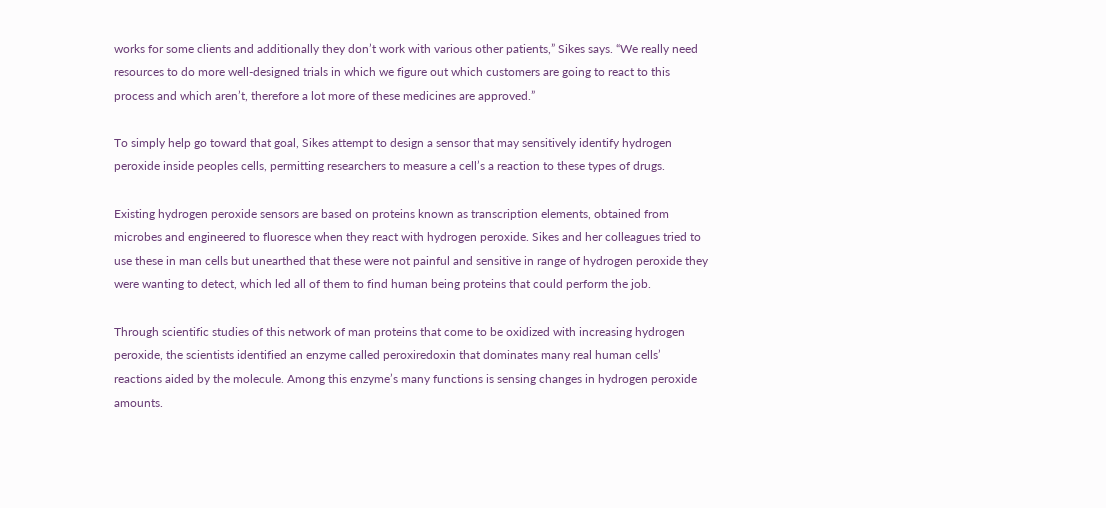works for some clients and additionally they don’t work with various other patients,” Sikes says. “We really need resources to do more well-designed trials in which we figure out which customers are going to react to this process and which aren’t, therefore a lot more of these medicines are approved.”

To simply help go toward that goal, Sikes attempt to design a sensor that may sensitively identify hydrogen peroxide inside peoples cells, permitting researchers to measure a cell’s a reaction to these types of drugs.

Existing hydrogen peroxide sensors are based on proteins known as transcription elements, obtained from microbes and engineered to fluoresce when they react with hydrogen peroxide. Sikes and her colleagues tried to use these in man cells but unearthed that these were not painful and sensitive in range of hydrogen peroxide they were wanting to detect, which led all of them to find human being proteins that could perform the job.

Through scientific studies of this network of man proteins that come to be oxidized with increasing hydrogen peroxide, the scientists identified an enzyme called peroxiredoxin that dominates many real human cells’ reactions aided by the molecule. Among this enzyme’s many functions is sensing changes in hydrogen peroxide amounts.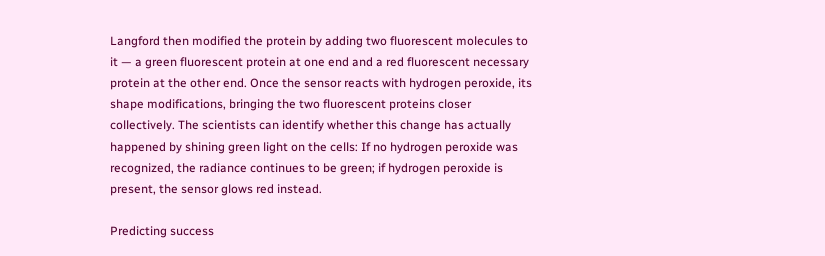Langford then modified the protein by adding two fluorescent molecules to it — a green fluorescent protein at one end and a red fluorescent necessary protein at the other end. Once the sensor reacts with hydrogen peroxide, its shape modifications, bringing the two fluorescent proteins closer collectively. The scientists can identify whether this change has actually happened by shining green light on the cells: If no hydrogen peroxide was recognized, the radiance continues to be green; if hydrogen peroxide is present, the sensor glows red instead.

Predicting success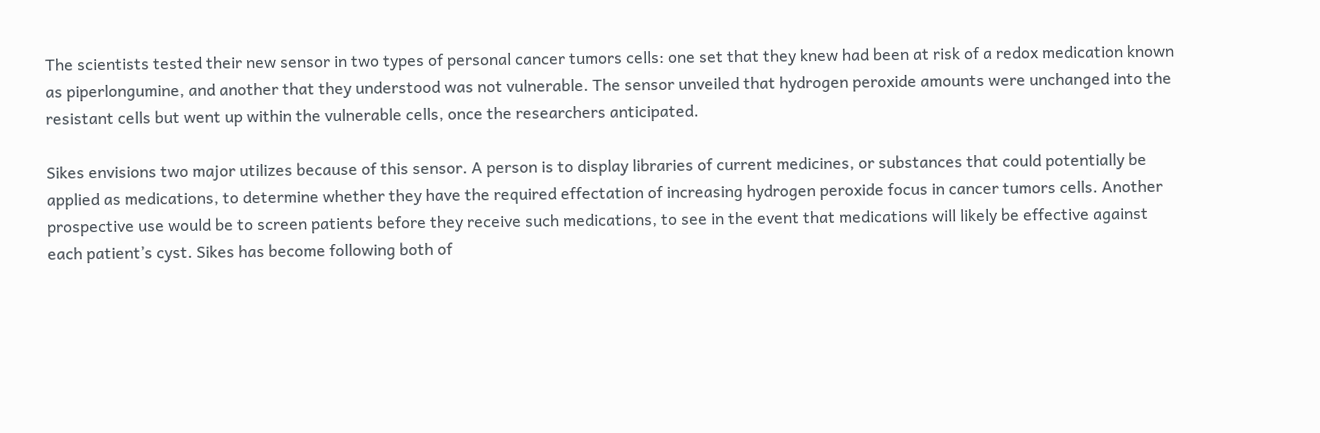The scientists tested their new sensor in two types of personal cancer tumors cells: one set that they knew had been at risk of a redox medication known as piperlongumine, and another that they understood was not vulnerable. The sensor unveiled that hydrogen peroxide amounts were unchanged into the resistant cells but went up within the vulnerable cells, once the researchers anticipated.

Sikes envisions two major utilizes because of this sensor. A person is to display libraries of current medicines, or substances that could potentially be applied as medications, to determine whether they have the required effectation of increasing hydrogen peroxide focus in cancer tumors cells. Another prospective use would be to screen patients before they receive such medications, to see in the event that medications will likely be effective against each patient’s cyst. Sikes has become following both of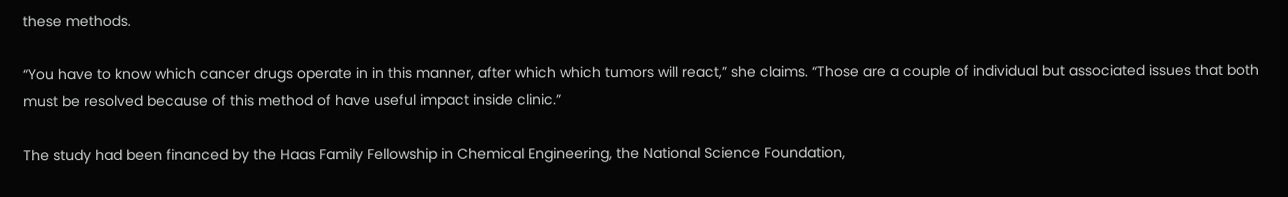these methods.

“You have to know which cancer drugs operate in in this manner, after which which tumors will react,” she claims. “Those are a couple of individual but associated issues that both must be resolved because of this method of have useful impact inside clinic.”

The study had been financed by the Haas Family Fellowship in Chemical Engineering, the National Science Foundation,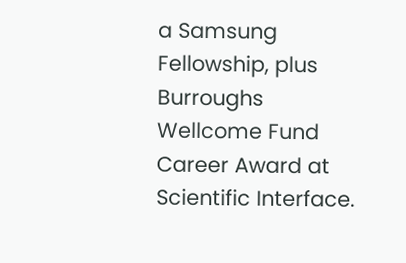a Samsung Fellowship, plus Burroughs Wellcome Fund Career Award at Scientific Interface.